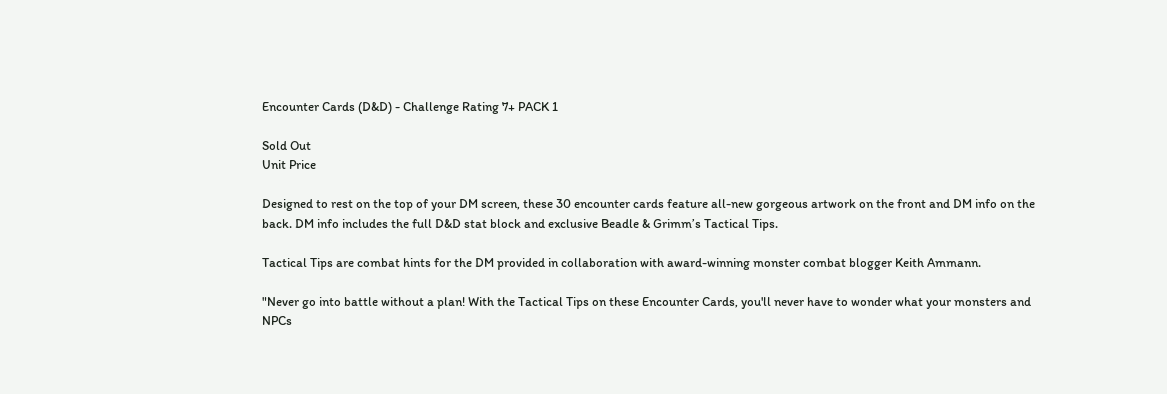Encounter Cards (D&D) - Challenge Rating 7+ PACK 1

Sold Out
Unit Price

Designed to rest on the top of your DM screen, these 30 encounter cards feature all-new gorgeous artwork on the front and DM info on the back. DM info includes the full D&D stat block and exclusive Beadle & Grimm’s Tactical Tips.

Tactical Tips are combat hints for the DM provided in collaboration with award-winning monster combat blogger Keith Ammann.

"Never go into battle without a plan! With the Tactical Tips on these Encounter Cards, you'll never have to wonder what your monsters and NPCs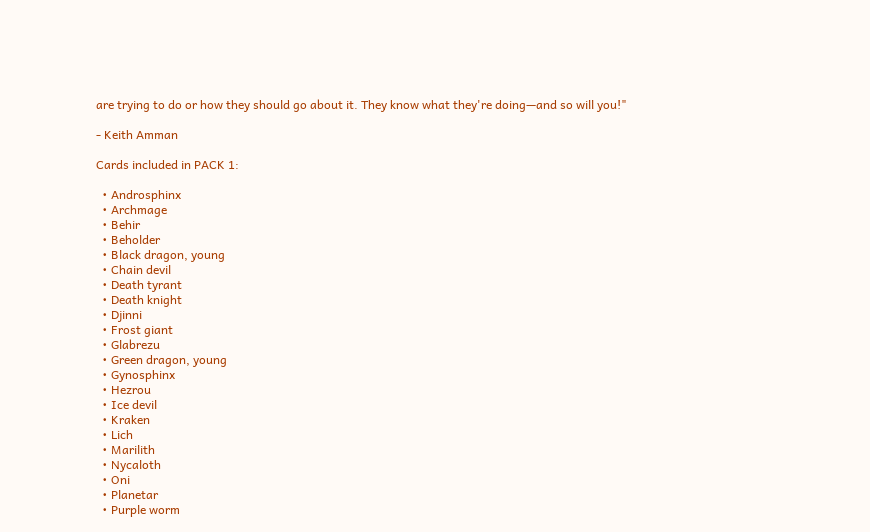are trying to do or how they should go about it. They know what they're doing—and so will you!"

- Keith Amman

Cards included in PACK 1:

  • Androsphinx
  • Archmage
  • Behir
  • Beholder
  • Black dragon, young
  • Chain devil
  • Death tyrant
  • Death knight
  • Djinni
  • Frost giant
  • Glabrezu
  • Green dragon, young
  • Gynosphinx
  • Hezrou
  • Ice devil
  • Kraken
  • Lich
  • Marilith
  • Nycaloth
  • Oni
  • Planetar
  • Purple worm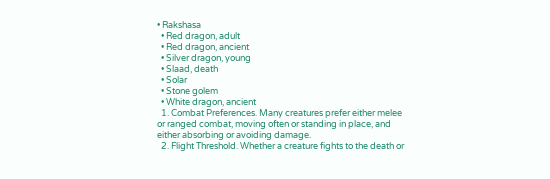• Rakshasa
  • Red dragon, adult
  • Red dragon, ancient
  • Silver dragon, young
  • Slaad, death
  • Solar
  • Stone golem
  • White dragon, ancient
  1. Combat Preferences. Many creatures prefer either melee or ranged combat, moving often or standing in place, and either absorbing or avoiding damage.
  2. Flight Threshold. Whether a creature fights to the death or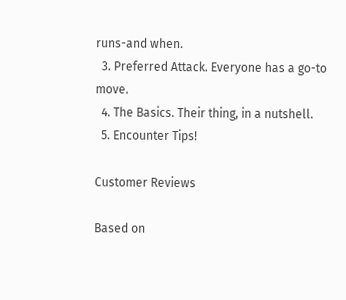runs-and when.
  3. Preferred Attack. Everyone has a go-to move.
  4. The Basics. Their thing, in a nutshell.
  5. Encounter Tips!

Customer Reviews

Based on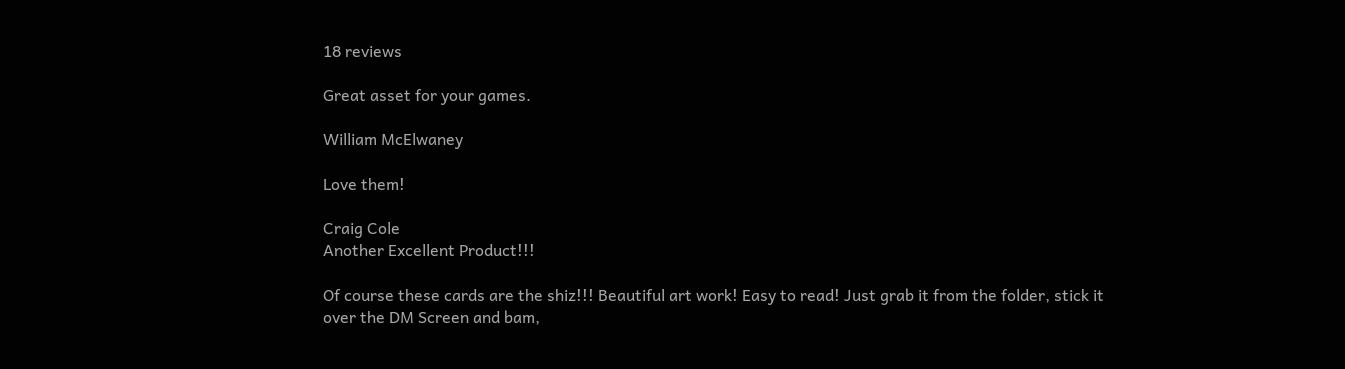18 reviews

Great asset for your games.

William McElwaney

Love them!

Craig Cole
Another Excellent Product!!!

Of course these cards are the shiz!!! Beautiful art work! Easy to read! Just grab it from the folder, stick it over the DM Screen and bam,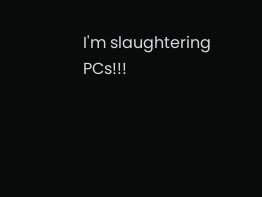I'm slaughtering PCs!!!